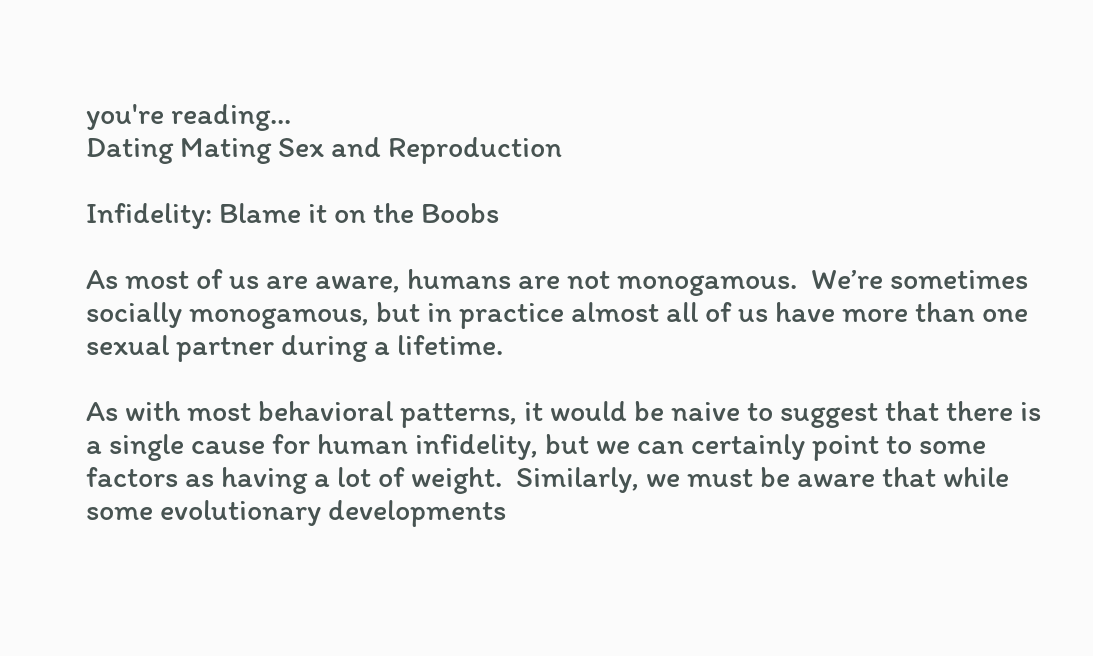you're reading...
Dating Mating Sex and Reproduction

Infidelity: Blame it on the Boobs

As most of us are aware, humans are not monogamous.  We’re sometimes socially monogamous, but in practice almost all of us have more than one sexual partner during a lifetime.

As with most behavioral patterns, it would be naive to suggest that there is a single cause for human infidelity, but we can certainly point to some factors as having a lot of weight.  Similarly, we must be aware that while some evolutionary developments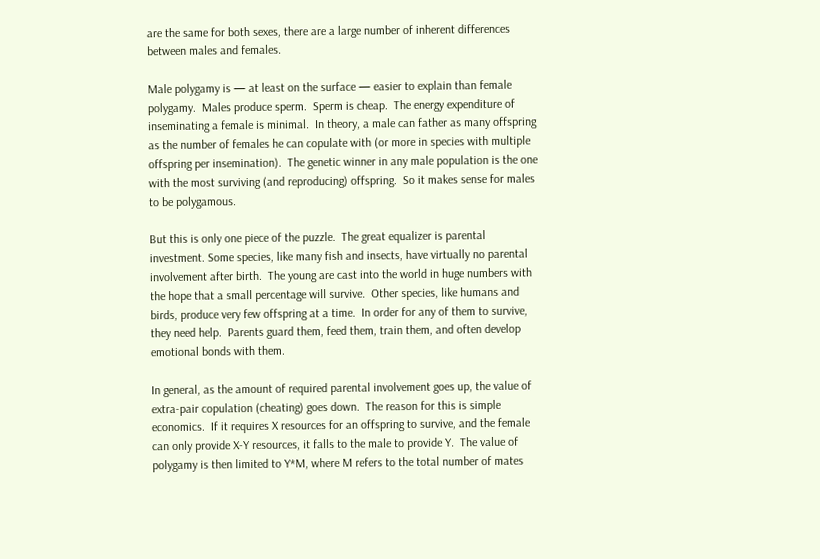are the same for both sexes, there are a large number of inherent differences between males and females.

Male polygamy is — at least on the surface — easier to explain than female polygamy.  Males produce sperm.  Sperm is cheap.  The energy expenditure of inseminating a female is minimal.  In theory, a male can father as many offspring as the number of females he can copulate with (or more in species with multiple offspring per insemination).  The genetic winner in any male population is the one with the most surviving (and reproducing) offspring.  So it makes sense for males to be polygamous.

But this is only one piece of the puzzle.  The great equalizer is parental investment. Some species, like many fish and insects, have virtually no parental involvement after birth.  The young are cast into the world in huge numbers with the hope that a small percentage will survive.  Other species, like humans and birds, produce very few offspring at a time.  In order for any of them to survive, they need help.  Parents guard them, feed them, train them, and often develop emotional bonds with them.

In general, as the amount of required parental involvement goes up, the value of extra-pair copulation (cheating) goes down.  The reason for this is simple economics.  If it requires X resources for an offspring to survive, and the female can only provide X-Y resources, it falls to the male to provide Y.  The value of polygamy is then limited to Y*M, where M refers to the total number of mates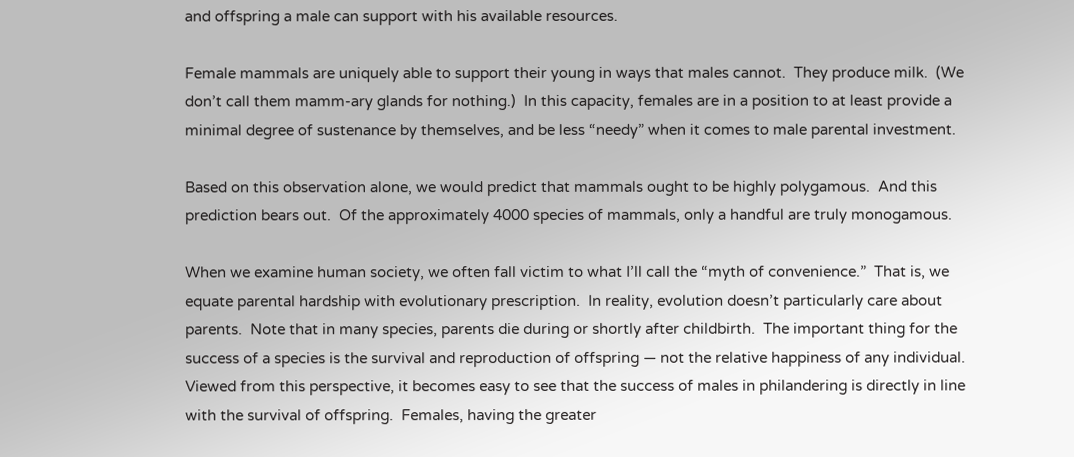and offspring a male can support with his available resources.

Female mammals are uniquely able to support their young in ways that males cannot.  They produce milk.  (We don’t call them mamm-ary glands for nothing.)  In this capacity, females are in a position to at least provide a minimal degree of sustenance by themselves, and be less “needy” when it comes to male parental investment.

Based on this observation alone, we would predict that mammals ought to be highly polygamous.  And this prediction bears out.  Of the approximately 4000 species of mammals, only a handful are truly monogamous.

When we examine human society, we often fall victim to what I’ll call the “myth of convenience.”  That is, we equate parental hardship with evolutionary prescription.  In reality, evolution doesn’t particularly care about parents.  Note that in many species, parents die during or shortly after childbirth.  The important thing for the success of a species is the survival and reproduction of offspring — not the relative happiness of any individual.  Viewed from this perspective, it becomes easy to see that the success of males in philandering is directly in line with the survival of offspring.  Females, having the greater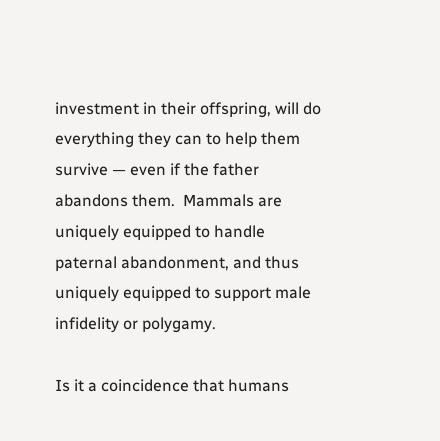investment in their offspring, will do everything they can to help them survive — even if the father abandons them.  Mammals are uniquely equipped to handle paternal abandonment, and thus uniquely equipped to support male infidelity or polygamy.

Is it a coincidence that humans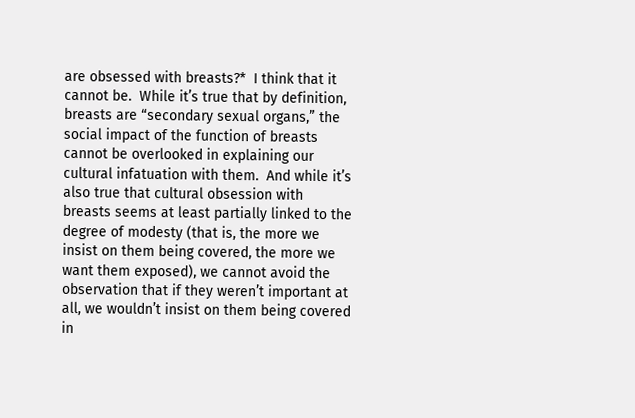are obsessed with breasts?*  I think that it cannot be.  While it’s true that by definition, breasts are “secondary sexual organs,” the social impact of the function of breasts cannot be overlooked in explaining our cultural infatuation with them.  And while it’s also true that cultural obsession with breasts seems at least partially linked to the degree of modesty (that is, the more we insist on them being covered, the more we want them exposed), we cannot avoid the observation that if they weren’t important at all, we wouldn’t insist on them being covered in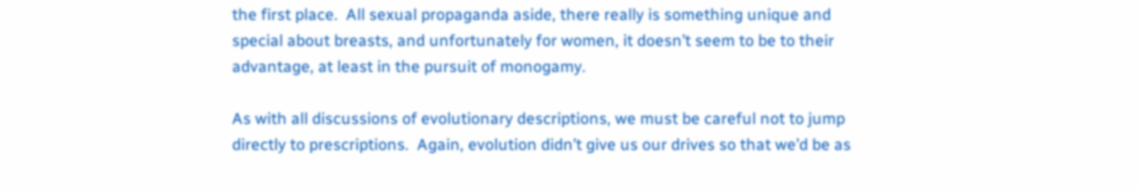the first place.  All sexual propaganda aside, there really is something unique and special about breasts, and unfortunately for women, it doesn’t seem to be to their advantage, at least in the pursuit of monogamy.

As with all discussions of evolutionary descriptions, we must be careful not to jump directly to prescriptions.  Again, evolution didn’t give us our drives so that we’d be as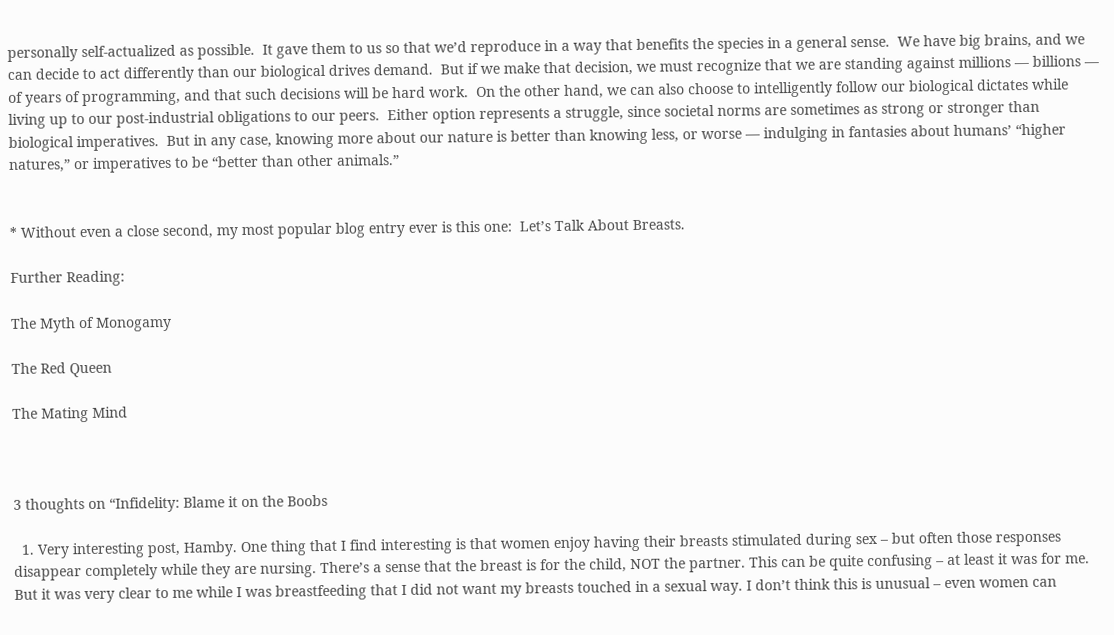personally self-actualized as possible.  It gave them to us so that we’d reproduce in a way that benefits the species in a general sense.  We have big brains, and we can decide to act differently than our biological drives demand.  But if we make that decision, we must recognize that we are standing against millions — billions — of years of programming, and that such decisions will be hard work.  On the other hand, we can also choose to intelligently follow our biological dictates while living up to our post-industrial obligations to our peers.  Either option represents a struggle, since societal norms are sometimes as strong or stronger than biological imperatives.  But in any case, knowing more about our nature is better than knowing less, or worse — indulging in fantasies about humans’ “higher natures,” or imperatives to be “better than other animals.”


* Without even a close second, my most popular blog entry ever is this one:  Let’s Talk About Breasts.

Further Reading:

The Myth of Monogamy

The Red Queen

The Mating Mind



3 thoughts on “Infidelity: Blame it on the Boobs

  1. Very interesting post, Hamby. One thing that I find interesting is that women enjoy having their breasts stimulated during sex – but often those responses disappear completely while they are nursing. There’s a sense that the breast is for the child, NOT the partner. This can be quite confusing – at least it was for me. But it was very clear to me while I was breastfeeding that I did not want my breasts touched in a sexual way. I don’t think this is unusual – even women can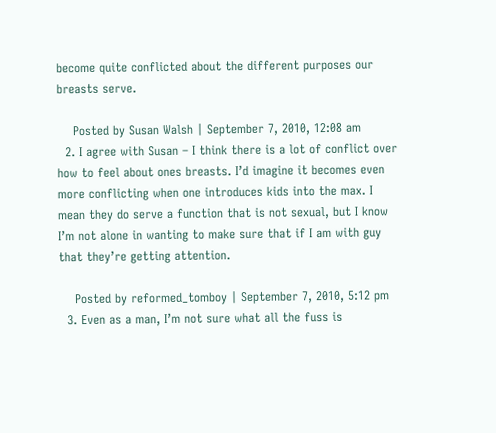become quite conflicted about the different purposes our breasts serve.

    Posted by Susan Walsh | September 7, 2010, 12:08 am
  2. I agree with Susan – I think there is a lot of conflict over how to feel about ones breasts. I’d imagine it becomes even more conflicting when one introduces kids into the max. I mean they do serve a function that is not sexual, but I know I’m not alone in wanting to make sure that if I am with guy that they’re getting attention.

    Posted by reformed_tomboy | September 7, 2010, 5:12 pm
  3. Even as a man, I’m not sure what all the fuss is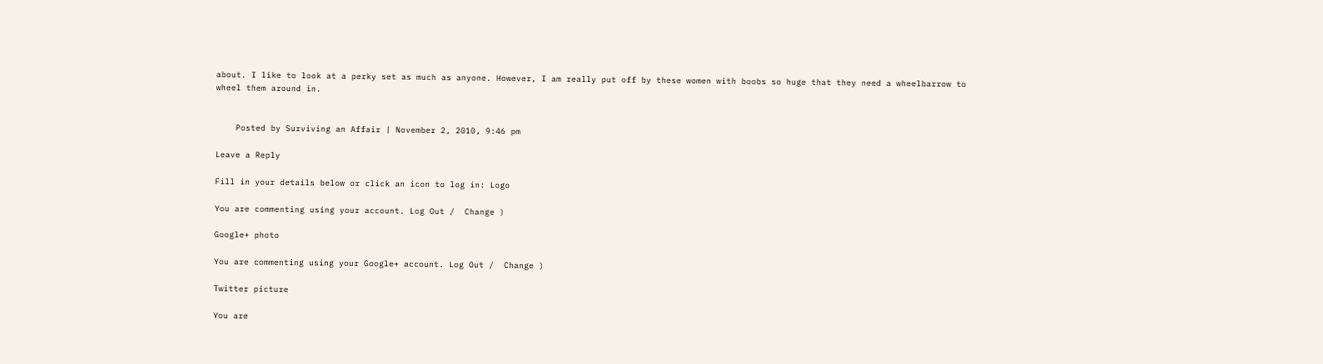about. I like to look at a perky set as much as anyone. However, I am really put off by these women with boobs so huge that they need a wheelbarrow to wheel them around in.


    Posted by Surviving an Affair | November 2, 2010, 9:46 pm

Leave a Reply

Fill in your details below or click an icon to log in: Logo

You are commenting using your account. Log Out /  Change )

Google+ photo

You are commenting using your Google+ account. Log Out /  Change )

Twitter picture

You are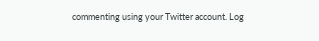commenting using your Twitter account. Log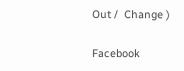Out /  Change )

Facebook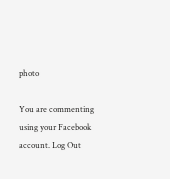photo

You are commenting using your Facebook account. Log Out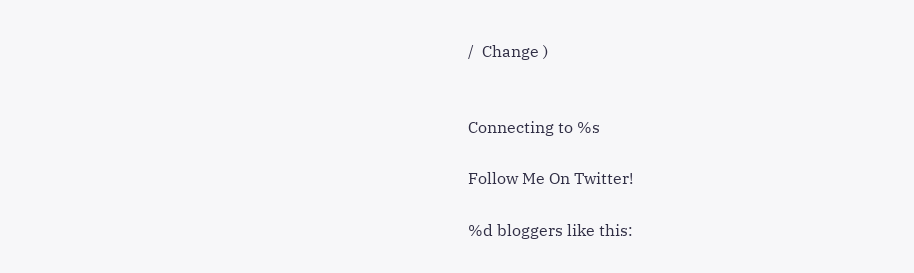/  Change )


Connecting to %s

Follow Me On Twitter!

%d bloggers like this: